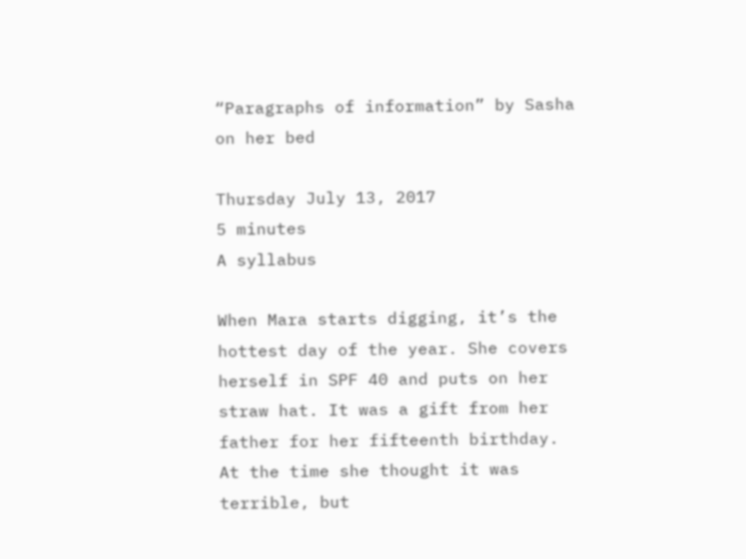“Paragraphs of information” by Sasha on her bed

Thursday July 13, 2017
5 minutes
A syllabus

When Mara starts digging, it’s the hottest day of the year. She covers herself in SPF 40 and puts on her straw hat. It was a gift from her father for her fifteenth birthday. At the time she thought it was terrible, but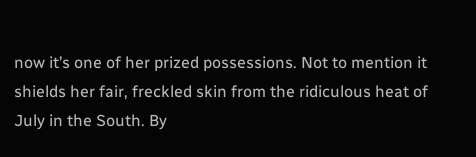now it’s one of her prized possessions. Not to mention it shields her fair, freckled skin from the ridiculous heat of July in the South. By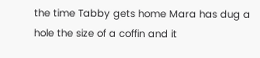the time Tabby gets home Mara has dug a hole the size of a coffin and it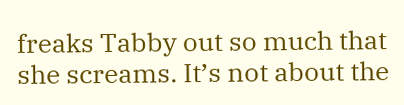freaks Tabby out so much that she screams. It’s not about the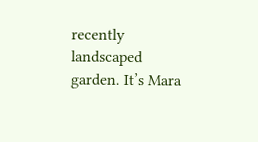recently landscaped garden. It’s Mara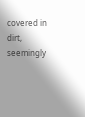covered in dirt, seemingly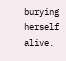burying herself alive.